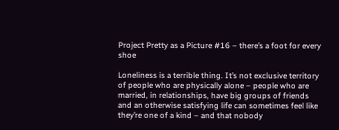Project Pretty as a Picture #16 – there’s a foot for every shoe

Loneliness is a terrible thing. It’s not exclusive territory of people who are physically alone – people who are married, in relationships, have big groups of friends and an otherwise satisfying life can sometimes feel like they’re one of a kind – and that nobody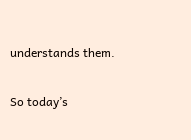understands them.

So today’s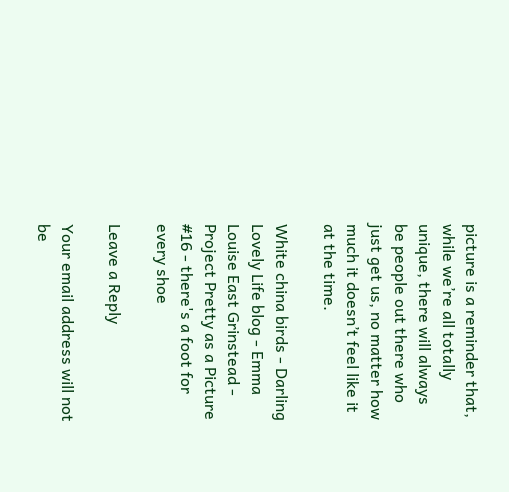picture is a reminder that, while we’re all totally unique, there will always be people out there who just get us, no matter how much it doesn’t feel like it at the time.

White china birds - Darling Lovely Life blog - Emma Louise East Grinstead - Project Pretty as a Picture #16 - there's a foot for every shoe

Leave a Reply

Your email address will not be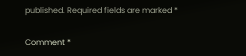published. Required fields are marked *

Comment *